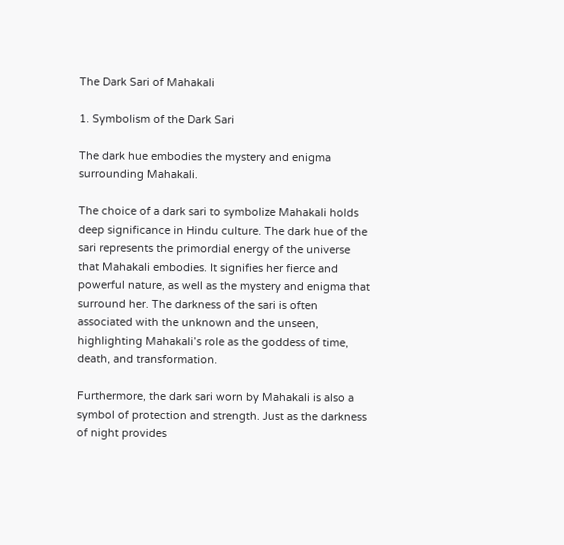The Dark Sari of Mahakali

1. Symbolism of the Dark Sari

The dark hue embodies the mystery and enigma surrounding Mahakali.

The choice of a dark sari to symbolize Mahakali holds deep significance in Hindu culture. The dark hue of the sari represents the primordial energy of the universe that Mahakali embodies. It signifies her fierce and powerful nature, as well as the mystery and enigma that surround her. The darkness of the sari is often associated with the unknown and the unseen, highlighting Mahakali’s role as the goddess of time, death, and transformation.

Furthermore, the dark sari worn by Mahakali is also a symbol of protection and strength. Just as the darkness of night provides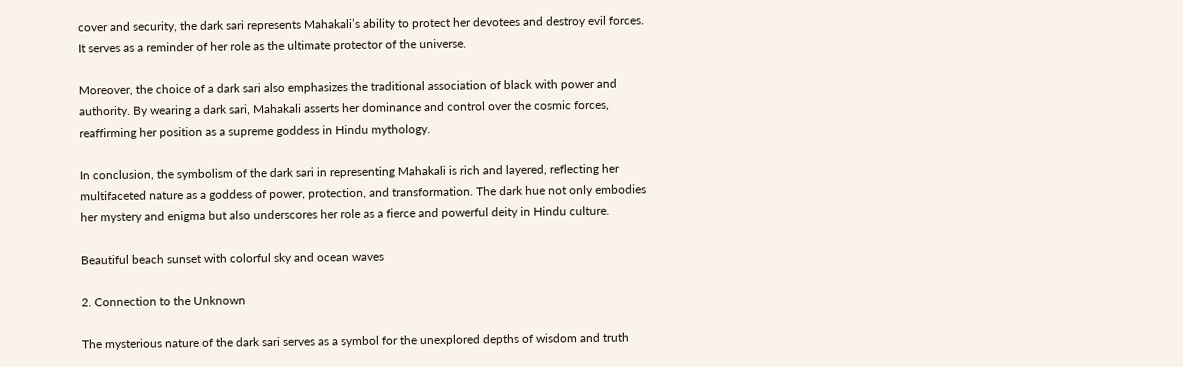cover and security, the dark sari represents Mahakali’s ability to protect her devotees and destroy evil forces. It serves as a reminder of her role as the ultimate protector of the universe.

Moreover, the choice of a dark sari also emphasizes the traditional association of black with power and authority. By wearing a dark sari, Mahakali asserts her dominance and control over the cosmic forces, reaffirming her position as a supreme goddess in Hindu mythology.

In conclusion, the symbolism of the dark sari in representing Mahakali is rich and layered, reflecting her multifaceted nature as a goddess of power, protection, and transformation. The dark hue not only embodies her mystery and enigma but also underscores her role as a fierce and powerful deity in Hindu culture.

Beautiful beach sunset with colorful sky and ocean waves

2. Connection to the Unknown

The mysterious nature of the dark sari serves as a symbol for the unexplored depths of wisdom and truth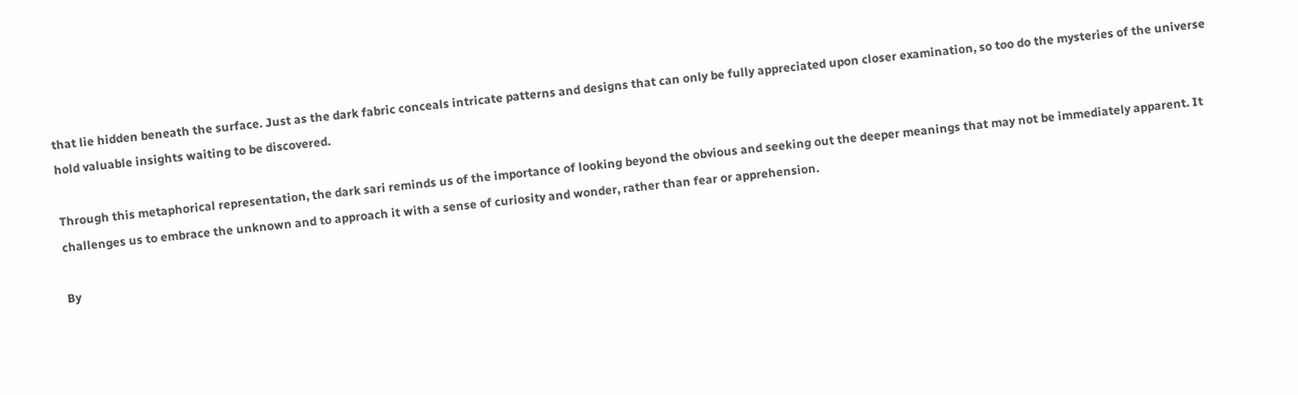that lie hidden beneath the surface. Just as the dark fabric conceals intricate patterns and designs that can only be fully appreciated upon closer examination, so too do the mysteries of the universe hold valuable insights waiting to be discovered.

Through this metaphorical representation, the dark sari reminds us of the importance of looking beyond the obvious and seeking out the deeper meanings that may not be immediately apparent. It challenges us to embrace the unknown and to approach it with a sense of curiosity and wonder, rather than fear or apprehension.

By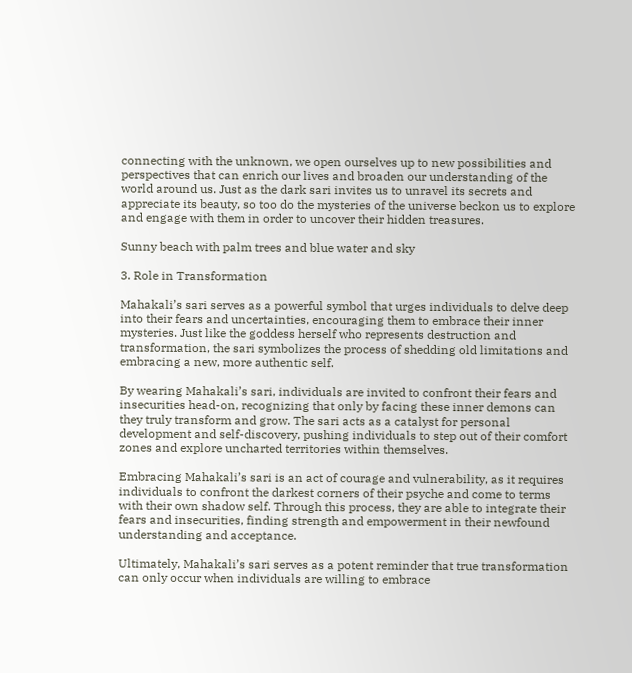connecting with the unknown, we open ourselves up to new possibilities and perspectives that can enrich our lives and broaden our understanding of the world around us. Just as the dark sari invites us to unravel its secrets and appreciate its beauty, so too do the mysteries of the universe beckon us to explore and engage with them in order to uncover their hidden treasures.

Sunny beach with palm trees and blue water and sky

3. Role in Transformation

Mahakali’s sari serves as a powerful symbol that urges individuals to delve deep into their fears and uncertainties, encouraging them to embrace their inner mysteries. Just like the goddess herself who represents destruction and transformation, the sari symbolizes the process of shedding old limitations and embracing a new, more authentic self.

By wearing Mahakali’s sari, individuals are invited to confront their fears and insecurities head-on, recognizing that only by facing these inner demons can they truly transform and grow. The sari acts as a catalyst for personal development and self-discovery, pushing individuals to step out of their comfort zones and explore uncharted territories within themselves.

Embracing Mahakali’s sari is an act of courage and vulnerability, as it requires individuals to confront the darkest corners of their psyche and come to terms with their own shadow self. Through this process, they are able to integrate their fears and insecurities, finding strength and empowerment in their newfound understanding and acceptance.

Ultimately, Mahakali’s sari serves as a potent reminder that true transformation can only occur when individuals are willing to embrace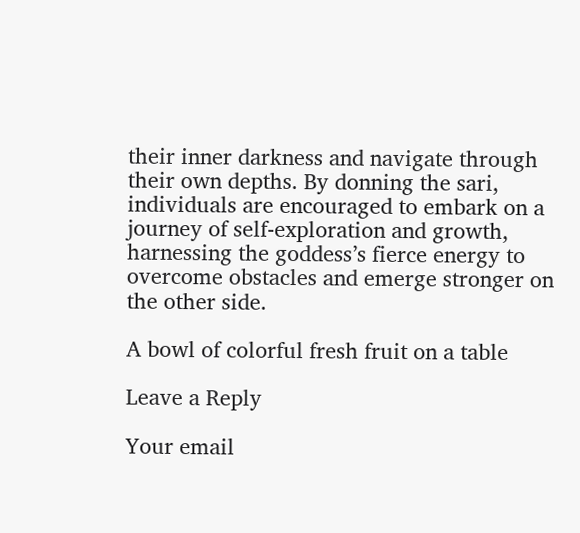their inner darkness and navigate through their own depths. By donning the sari, individuals are encouraged to embark on a journey of self-exploration and growth, harnessing the goddess’s fierce energy to overcome obstacles and emerge stronger on the other side.

A bowl of colorful fresh fruit on a table

Leave a Reply

Your email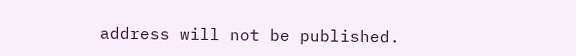address will not be published.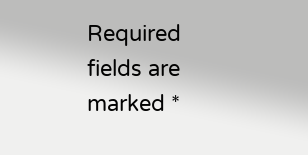Required fields are marked *